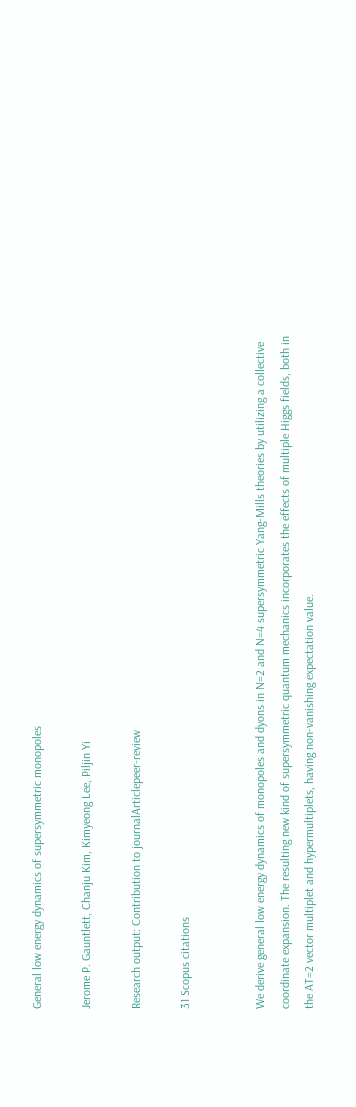General low energy dynamics of supersymmetric monopoles

Jerome P. Gauntlett, Chanju Kim, Kimyeong Lee, Piljin Yi

Research output: Contribution to journalArticlepeer-review

31 Scopus citations


We derive general low energy dynamics of monopoles and dyons in N=2 and N=4 supersymmetric Yang-Mills theories by utilizing a collective coordinate expansion. The resulting new kind of supersymmetric quantum mechanics incorporates the effects of multiple Higgs fields, both in the AT=2 vector multiplet and hypermultiplets, having non-vanishing expectation value.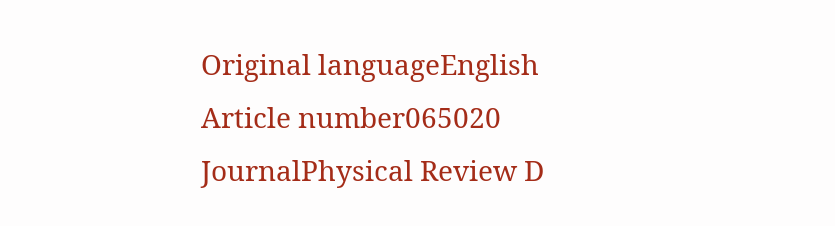Original languageEnglish
Article number065020
JournalPhysical Review D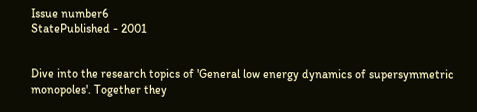Issue number6
StatePublished - 2001


Dive into the research topics of 'General low energy dynamics of supersymmetric monopoles'. Together they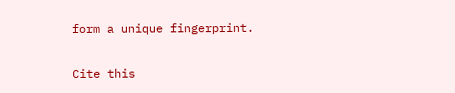form a unique fingerprint.

Cite this